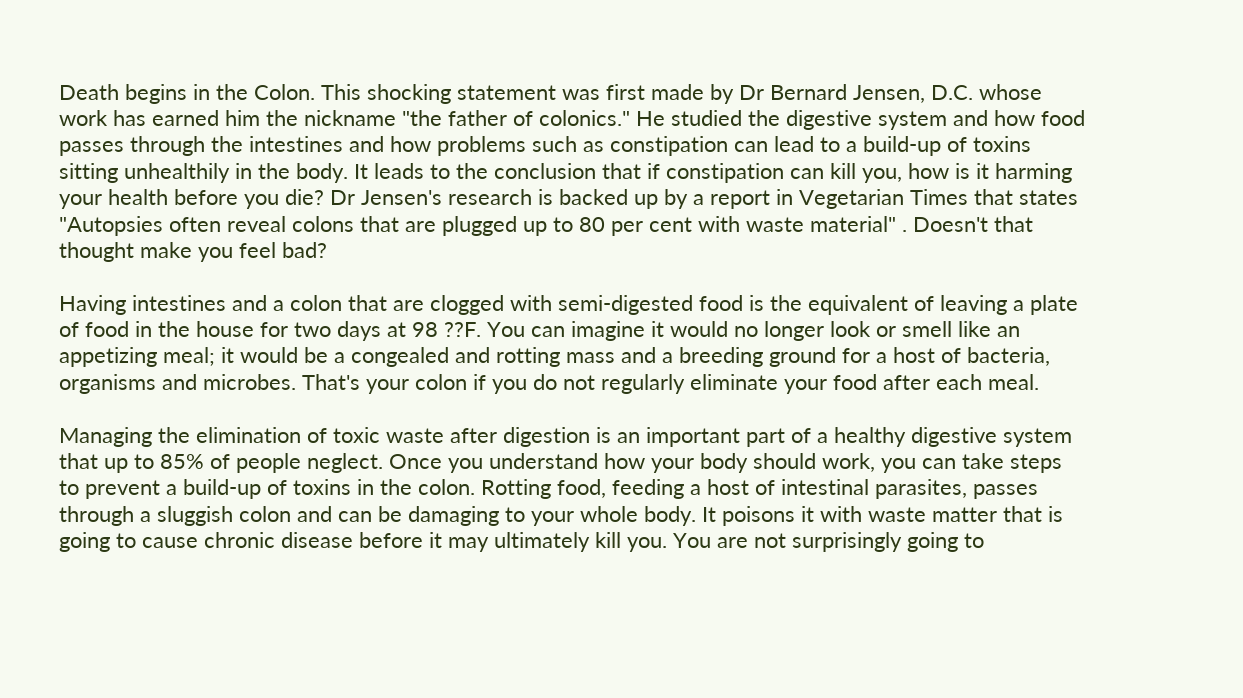Death begins in the Colon. This shocking statement was first made by Dr Bernard Jensen, D.C. whose work has earned him the nickname "the father of colonics." He studied the digestive system and how food passes through the intestines and how problems such as constipation can lead to a build-up of toxins sitting unhealthily in the body. It leads to the conclusion that if constipation can kill you, how is it harming your health before you die? Dr Jensen's research is backed up by a report in Vegetarian Times that states "Autopsies often reveal colons that are plugged up to 80 per cent with waste material" . Doesn't that thought make you feel bad?

Having intestines and a colon that are clogged with semi-digested food is the equivalent of leaving a plate of food in the house for two days at 98 ??F. You can imagine it would no longer look or smell like an appetizing meal; it would be a congealed and rotting mass and a breeding ground for a host of bacteria, organisms and microbes. That's your colon if you do not regularly eliminate your food after each meal.

Managing the elimination of toxic waste after digestion is an important part of a healthy digestive system that up to 85% of people neglect. Once you understand how your body should work, you can take steps to prevent a build-up of toxins in the colon. Rotting food, feeding a host of intestinal parasites, passes through a sluggish colon and can be damaging to your whole body. It poisons it with waste matter that is going to cause chronic disease before it may ultimately kill you. You are not surprisingly going to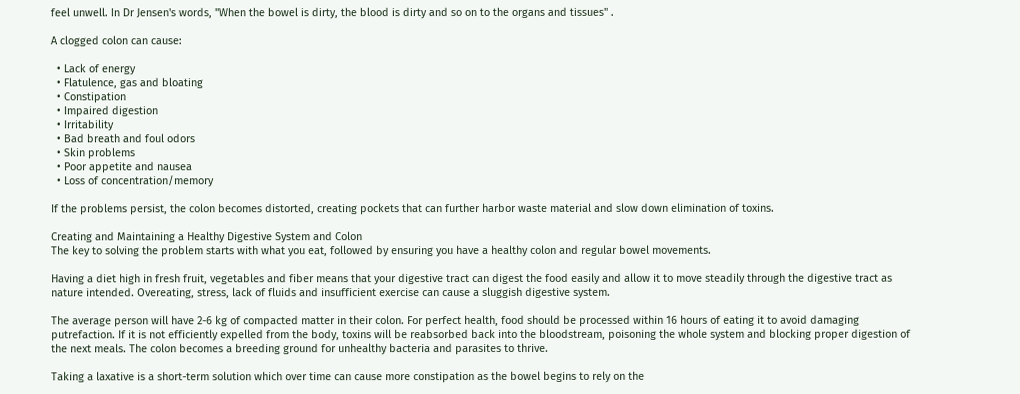feel unwell. In Dr Jensen's words, "When the bowel is dirty, the blood is dirty and so on to the organs and tissues" .

A clogged colon can cause:

  • Lack of energy
  • Flatulence, gas and bloating
  • Constipation
  • Impaired digestion
  • Irritability
  • Bad breath and foul odors
  • Skin problems
  • Poor appetite and nausea
  • Loss of concentration/memory

If the problems persist, the colon becomes distorted, creating pockets that can further harbor waste material and slow down elimination of toxins.

Creating and Maintaining a Healthy Digestive System and Colon
The key to solving the problem starts with what you eat, followed by ensuring you have a healthy colon and regular bowel movements.

Having a diet high in fresh fruit, vegetables and fiber means that your digestive tract can digest the food easily and allow it to move steadily through the digestive tract as nature intended. Overeating, stress, lack of fluids and insufficient exercise can cause a sluggish digestive system.

The average person will have 2-6 kg of compacted matter in their colon. For perfect health, food should be processed within 16 hours of eating it to avoid damaging putrefaction. If it is not efficiently expelled from the body, toxins will be reabsorbed back into the bloodstream, poisoning the whole system and blocking proper digestion of the next meals. The colon becomes a breeding ground for unhealthy bacteria and parasites to thrive.

Taking a laxative is a short-term solution which over time can cause more constipation as the bowel begins to rely on the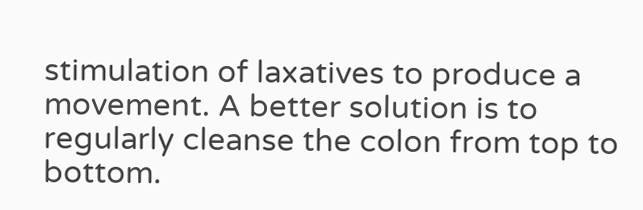stimulation of laxatives to produce a movement. A better solution is to regularly cleanse the colon from top to bottom.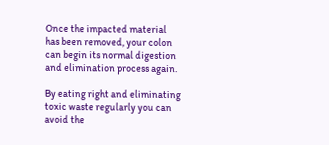Once the impacted material has been removed, your colon can begin its normal digestion and elimination process again.

By eating right and eliminating toxic waste regularly you can avoid the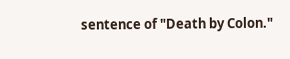sentence of "Death by Colon."